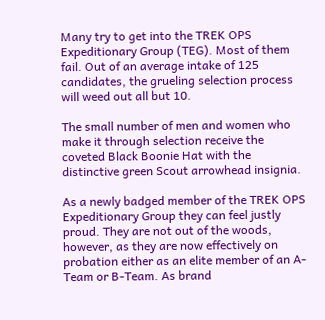Many try to get into the TREK OPS Expeditionary Group (TEG). Most of them fail. Out of an average intake of 125 candidates, the grueling selection process will weed out all but 10.

The small number of men and women who make it through selection receive the coveted Black Boonie Hat with the distinctive green Scout arrowhead insignia.

As a newly badged member of the TREK OPS Expeditionary Group they can feel justly proud. They are not out of the woods, however, as they are now effectively on probation either as an elite member of an A-Team or B-Team. As brand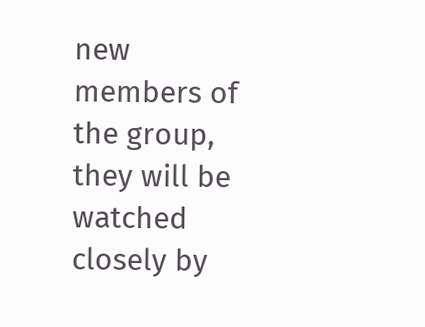new members of the group, they will be watched closely by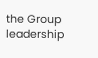the Group leadership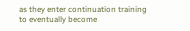as they enter continuation training to eventually become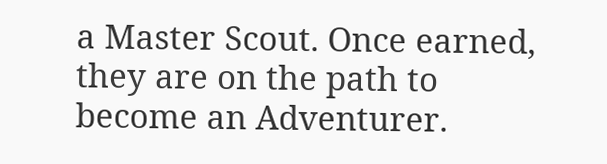a Master Scout. Once earned, they are on the path to become an Adventurer.